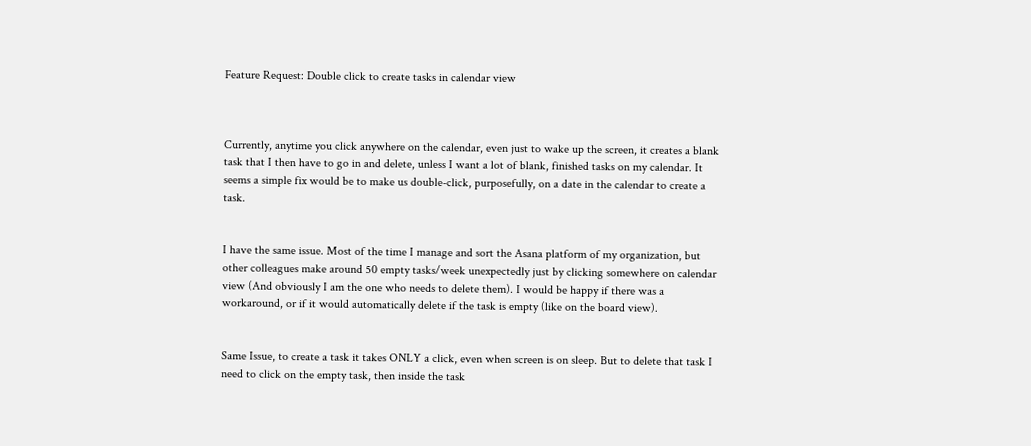Feature Request: Double click to create tasks in calendar view



Currently, anytime you click anywhere on the calendar, even just to wake up the screen, it creates a blank task that I then have to go in and delete, unless I want a lot of blank, finished tasks on my calendar. It seems a simple fix would be to make us double-click, purposefully, on a date in the calendar to create a task.


I have the same issue. Most of the time I manage and sort the Asana platform of my organization, but other colleagues make around 50 empty tasks/week unexpectedly just by clicking somewhere on calendar view (And obviously I am the one who needs to delete them). I would be happy if there was a workaround, or if it would automatically delete if the task is empty (like on the board view).


Same Issue, to create a task it takes ONLY a click, even when screen is on sleep. But to delete that task I need to click on the empty task, then inside the task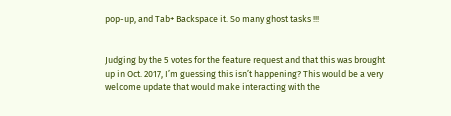pop-up, and Tab+ Backspace it. So many ghost tasks !!!


Judging by the 5 votes for the feature request and that this was brought up in Oct. 2017, I’m guessing this isn’t happening? This would be a very welcome update that would make interacting with the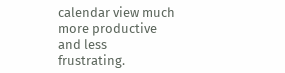calendar view much more productive and less frustrating.